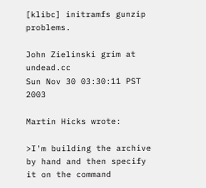[klibc] initramfs gunzip problems.

John Zielinski grim at undead.cc
Sun Nov 30 03:30:11 PST 2003

Martin Hicks wrote:

>I'm building the archive by hand and then specify it on the command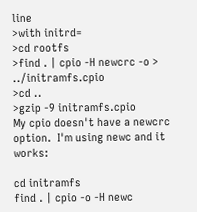line
>with initrd=
>cd rootfs
>find . | cpio -H newcrc -o > ../initramfs.cpio
>cd ..
>gzip -9 initramfs.cpio
My cpio doesn't have a newcrc option.  I'm using newc and it works:

cd initramfs
find . | cpio -o -H newc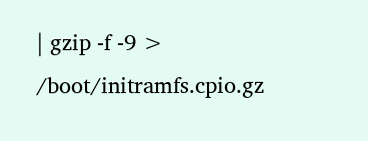| gzip -f -9 > /boot/initramfs.cpio.gz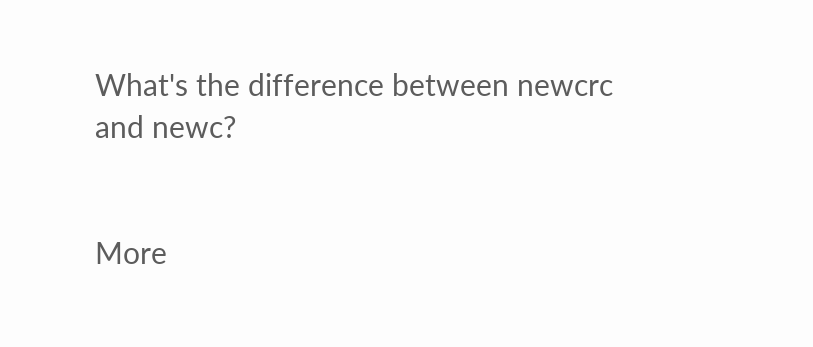What's the difference between newcrc and newc?


More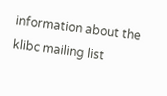information about the klibc mailing list